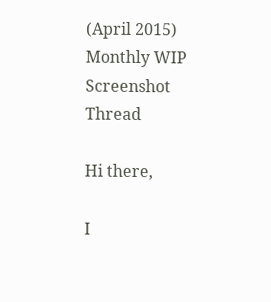(April 2015) Monthly WIP Screenshot Thread

Hi there,

I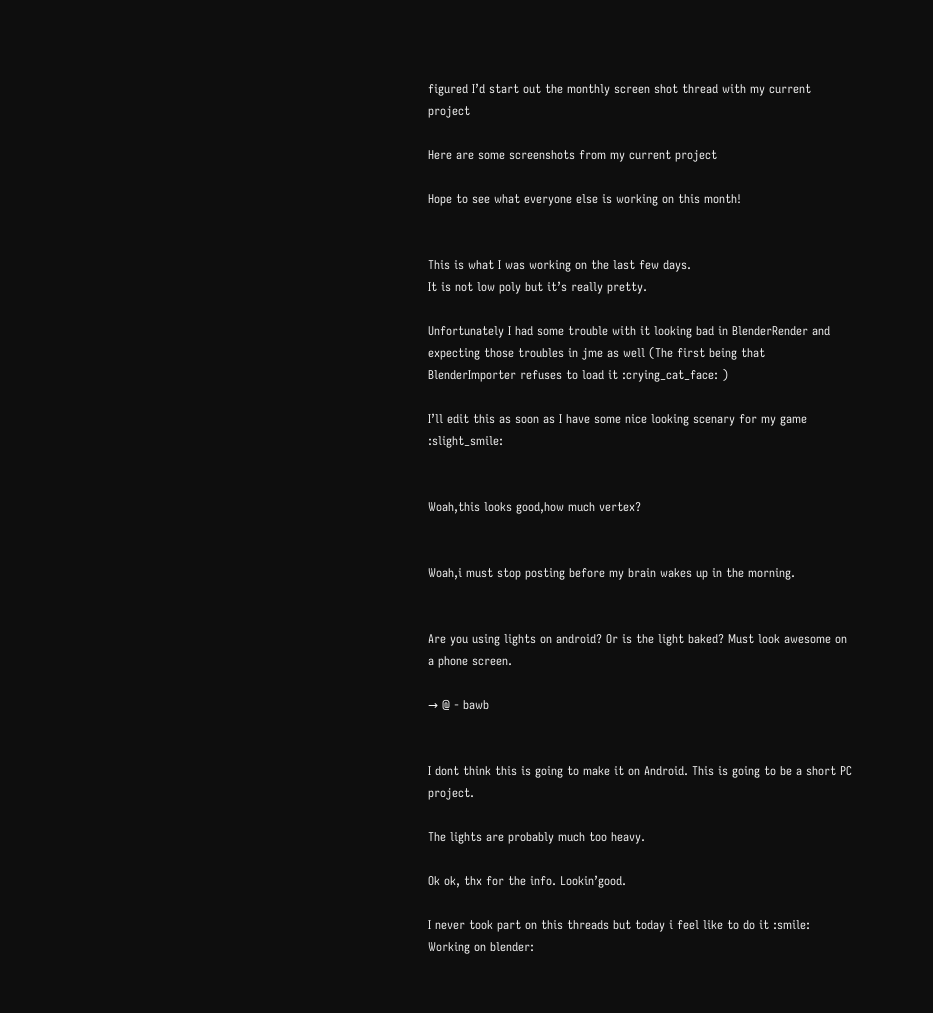figured I’d start out the monthly screen shot thread with my current project

Here are some screenshots from my current project

Hope to see what everyone else is working on this month!


This is what I was working on the last few days.
It is not low poly but it’s really pretty.

Unfortunately I had some trouble with it looking bad in BlenderRender and expecting those troubles in jme as well (The first being that BlenderImporter refuses to load it :crying_cat_face: )

I’ll edit this as soon as I have some nice looking scenary for my game :slight_smile:


Woah,this looks good,how much vertex?


Woah,i must stop posting before my brain wakes up in the morning.


Are you using lights on android? Or is the light baked? Must look awesome on a phone screen.

→ @ - bawb


I dont think this is going to make it on Android. This is going to be a short PC project.

The lights are probably much too heavy.

Ok ok, thx for the info. Lookin’good.

I never took part on this threads but today i feel like to do it :smile:
Working on blender: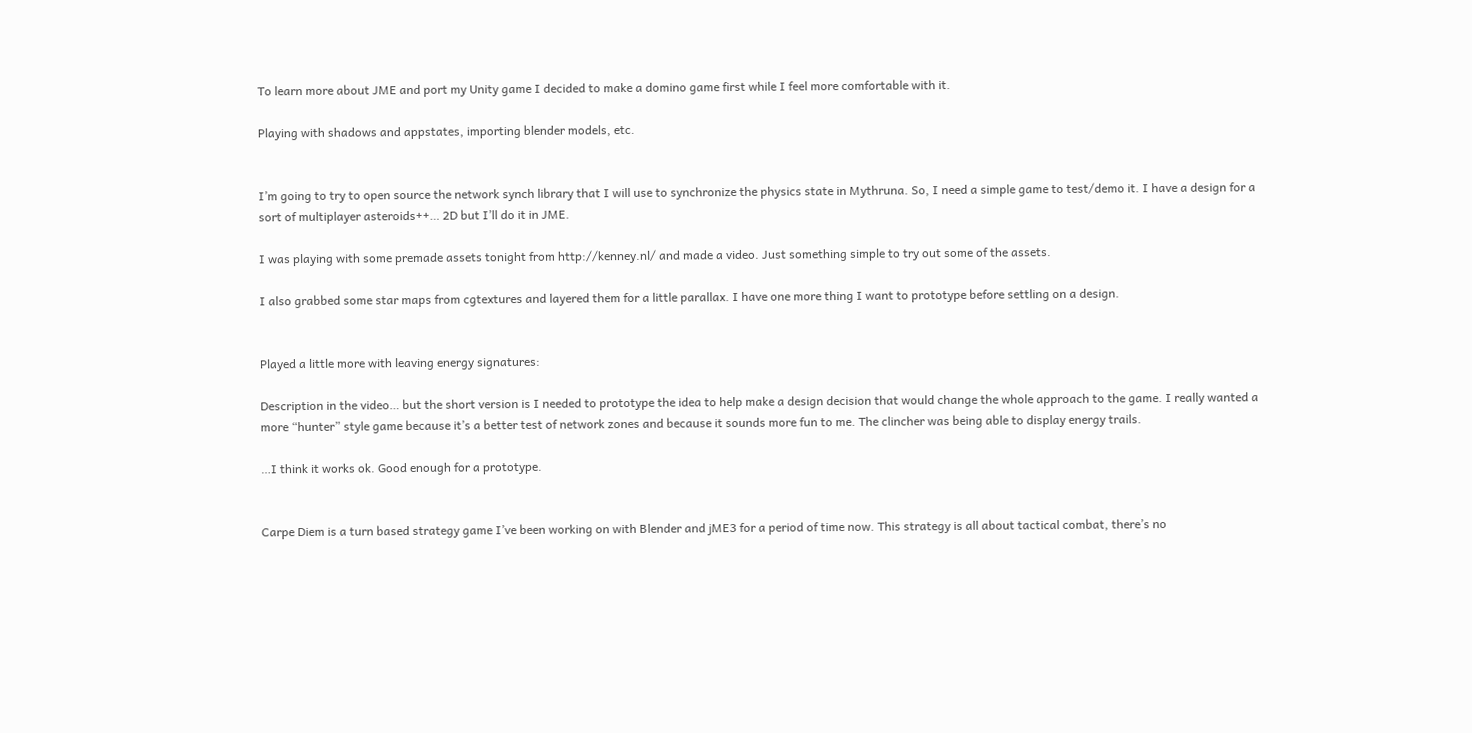To learn more about JME and port my Unity game I decided to make a domino game first while I feel more comfortable with it.

Playing with shadows and appstates, importing blender models, etc.


I’m going to try to open source the network synch library that I will use to synchronize the physics state in Mythruna. So, I need a simple game to test/demo it. I have a design for a sort of multiplayer asteroids++… 2D but I’ll do it in JME.

I was playing with some premade assets tonight from http://kenney.nl/ and made a video. Just something simple to try out some of the assets.

I also grabbed some star maps from cgtextures and layered them for a little parallax. I have one more thing I want to prototype before settling on a design.


Played a little more with leaving energy signatures:

Description in the video… but the short version is I needed to prototype the idea to help make a design decision that would change the whole approach to the game. I really wanted a more “hunter” style game because it’s a better test of network zones and because it sounds more fun to me. The clincher was being able to display energy trails.

…I think it works ok. Good enough for a prototype.


Carpe Diem is a turn based strategy game I’ve been working on with Blender and jME3 for a period of time now. This strategy is all about tactical combat, there’s no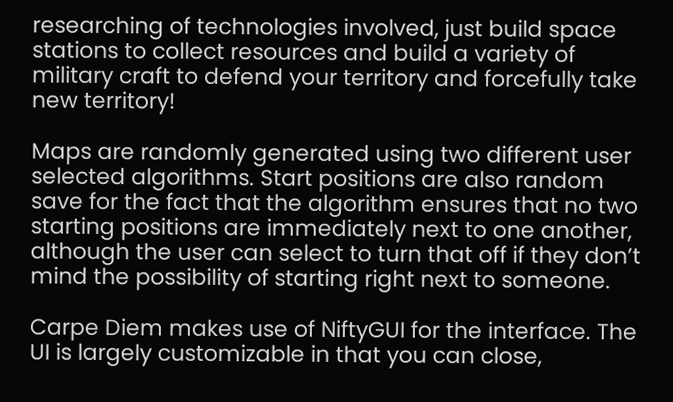researching of technologies involved, just build space stations to collect resources and build a variety of military craft to defend your territory and forcefully take new territory!

Maps are randomly generated using two different user selected algorithms. Start positions are also random save for the fact that the algorithm ensures that no two starting positions are immediately next to one another, although the user can select to turn that off if they don’t mind the possibility of starting right next to someone.

Carpe Diem makes use of NiftyGUI for the interface. The UI is largely customizable in that you can close,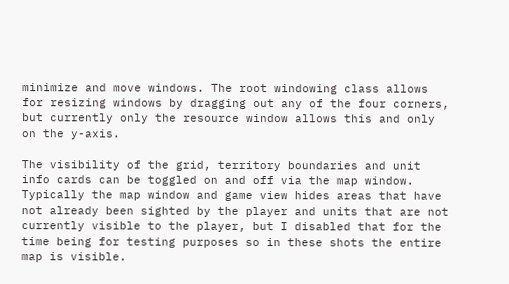minimize and move windows. The root windowing class allows for resizing windows by dragging out any of the four corners, but currently only the resource window allows this and only on the y-axis.

The visibility of the grid, territory boundaries and unit info cards can be toggled on and off via the map window. Typically the map window and game view hides areas that have not already been sighted by the player and units that are not currently visible to the player, but I disabled that for the time being for testing purposes so in these shots the entire map is visible.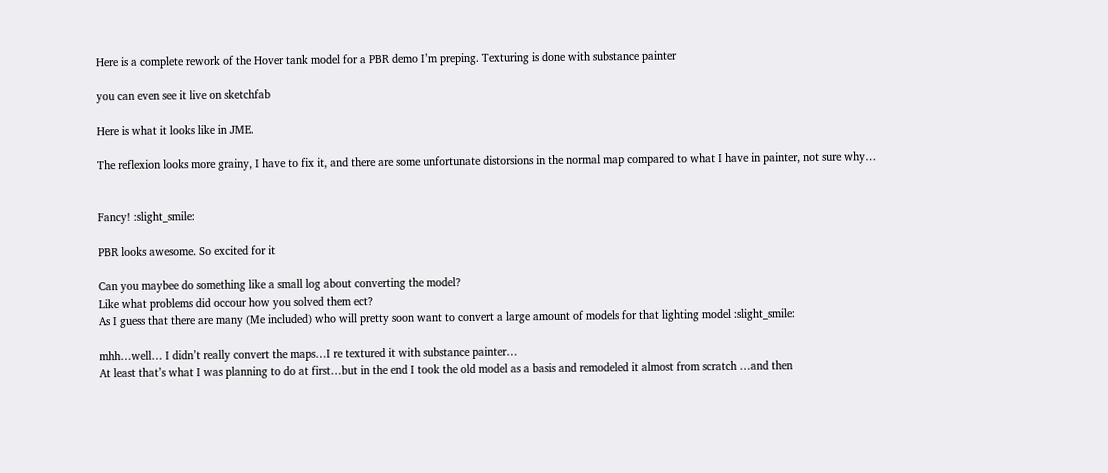Here is a complete rework of the Hover tank model for a PBR demo I’m preping. Texturing is done with substance painter

you can even see it live on sketchfab

Here is what it looks like in JME.

The reflexion looks more grainy, I have to fix it, and there are some unfortunate distorsions in the normal map compared to what I have in painter, not sure why…


Fancy! :slight_smile:

PBR looks awesome. So excited for it

Can you maybee do something like a small log about converting the model?
Like what problems did occour how you solved them ect?
As I guess that there are many (Me included) who will pretty soon want to convert a large amount of models for that lighting model :slight_smile:

mhh…well… I didn’t really convert the maps…I re textured it with substance painter…
At least that’s what I was planning to do at first…but in the end I took the old model as a basis and remodeled it almost from scratch …and then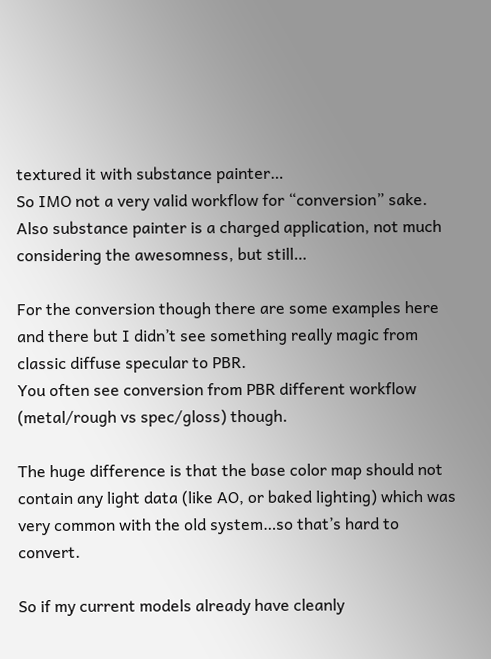textured it with substance painter…
So IMO not a very valid workflow for “conversion” sake.
Also substance painter is a charged application, not much considering the awesomness, but still…

For the conversion though there are some examples here and there but I didn’t see something really magic from classic diffuse specular to PBR.
You often see conversion from PBR different workflow (metal/rough vs spec/gloss) though.

The huge difference is that the base color map should not contain any light data (like AO, or baked lighting) which was very common with the old system…so that’s hard to convert.

So if my current models already have cleanly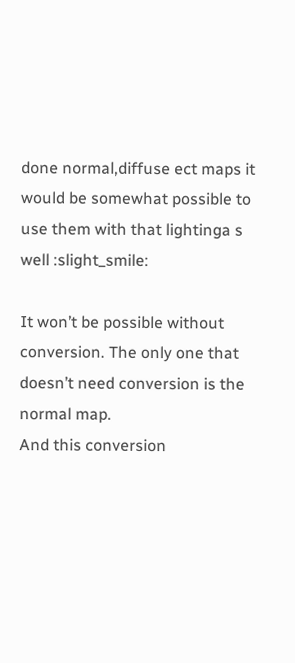done normal,diffuse ect maps it would be somewhat possible to use them with that lightinga s well :slight_smile:

It won’t be possible without conversion. The only one that doesn’t need conversion is the normal map.
And this conversion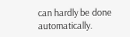can hardly be done automatically.